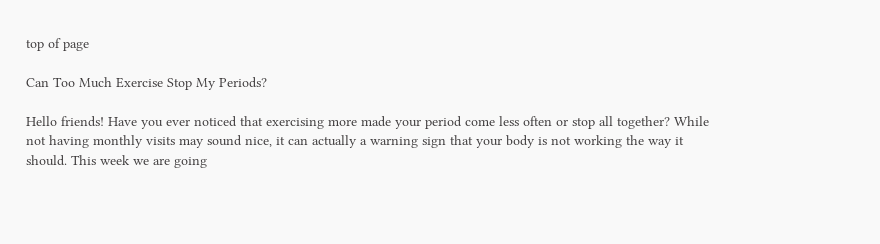top of page

Can Too Much Exercise Stop My Periods?

Hello friends! Have you ever noticed that exercising more made your period come less often or stop all together? While not having monthly visits may sound nice, it can actually a warning sign that your body is not working the way it should. This week we are going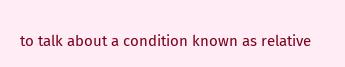to talk about a condition known as relative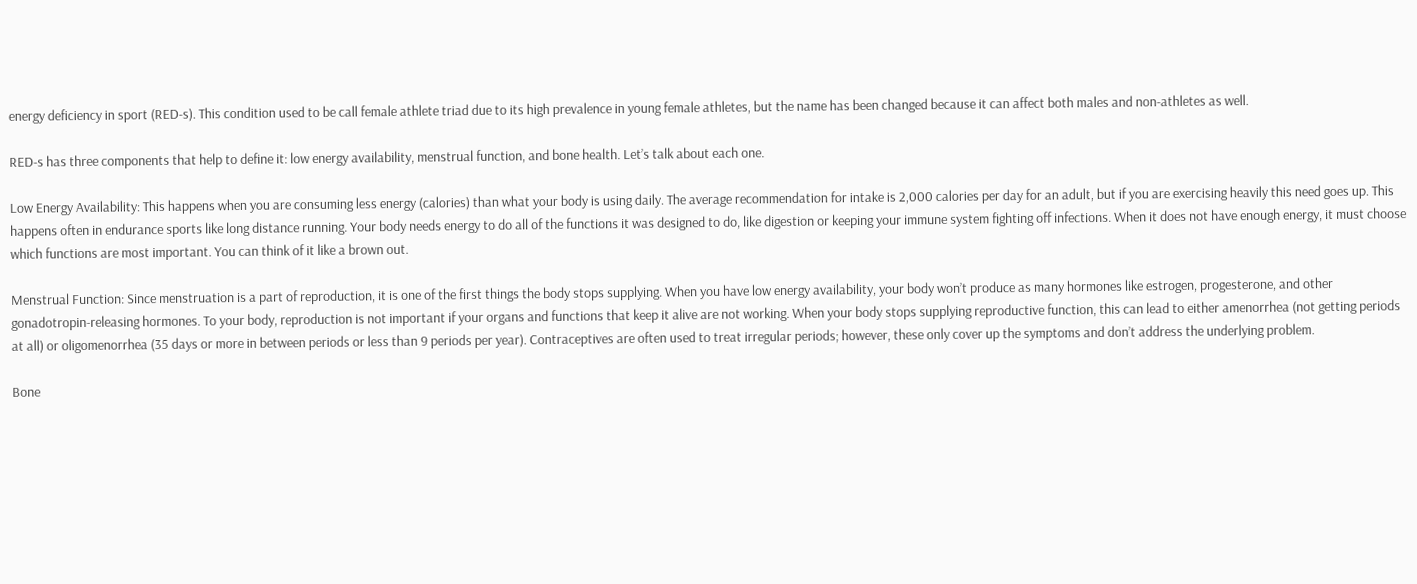energy deficiency in sport (RED-s). This condition used to be call female athlete triad due to its high prevalence in young female athletes, but the name has been changed because it can affect both males and non-athletes as well.

RED-s has three components that help to define it: low energy availability, menstrual function, and bone health. Let’s talk about each one.

Low Energy Availability: This happens when you are consuming less energy (calories) than what your body is using daily. The average recommendation for intake is 2,000 calories per day for an adult, but if you are exercising heavily this need goes up. This happens often in endurance sports like long distance running. Your body needs energy to do all of the functions it was designed to do, like digestion or keeping your immune system fighting off infections. When it does not have enough energy, it must choose which functions are most important. You can think of it like a brown out.

Menstrual Function: Since menstruation is a part of reproduction, it is one of the first things the body stops supplying. When you have low energy availability, your body won’t produce as many hormones like estrogen, progesterone, and other gonadotropin-releasing hormones. To your body, reproduction is not important if your organs and functions that keep it alive are not working. When your body stops supplying reproductive function, this can lead to either amenorrhea (not getting periods at all) or oligomenorrhea (35 days or more in between periods or less than 9 periods per year). Contraceptives are often used to treat irregular periods; however, these only cover up the symptoms and don’t address the underlying problem.

Bone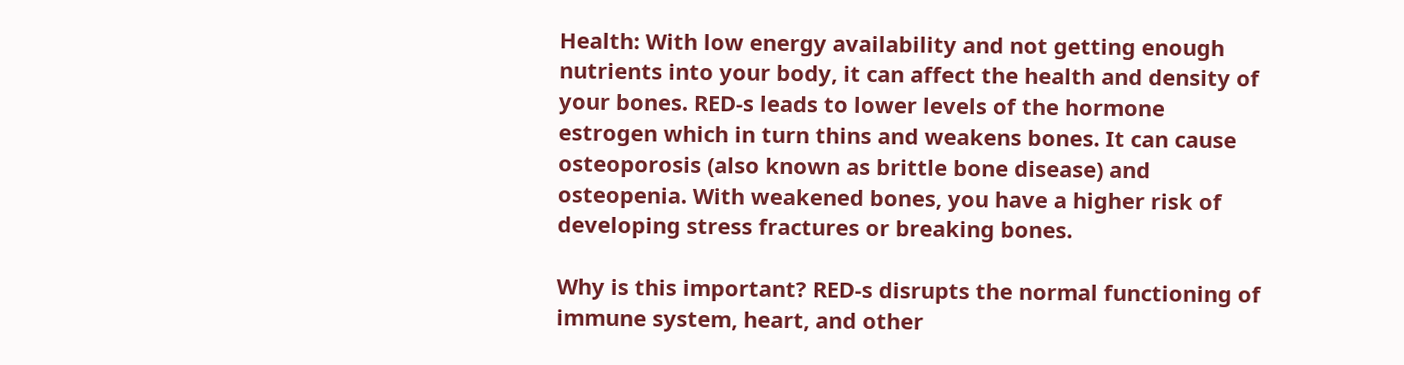Health: With low energy availability and not getting enough nutrients into your body, it can affect the health and density of your bones. RED-s leads to lower levels of the hormone estrogen which in turn thins and weakens bones. It can cause osteoporosis (also known as brittle bone disease) and osteopenia. With weakened bones, you have a higher risk of developing stress fractures or breaking bones.

Why is this important? RED-s disrupts the normal functioning of immune system, heart, and other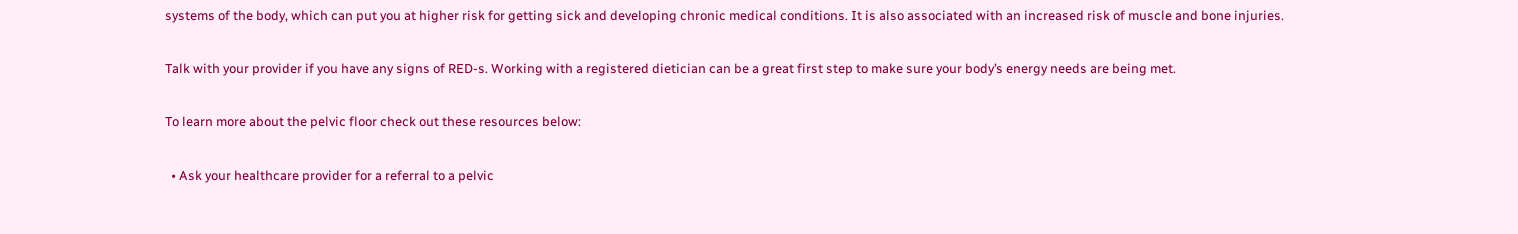systems of the body, which can put you at higher risk for getting sick and developing chronic medical conditions. It is also associated with an increased risk of muscle and bone injuries.

Talk with your provider if you have any signs of RED-s. Working with a registered dietician can be a great first step to make sure your body’s energy needs are being met.

To learn more about the pelvic floor check out these resources below:

  • Ask your healthcare provider for a referral to a pelvic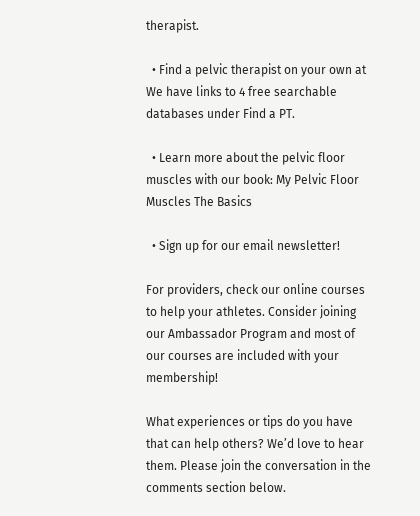therapist.

  • Find a pelvic therapist on your own at We have links to 4 free searchable databases under Find a PT.

  • Learn more about the pelvic floor muscles with our book: My Pelvic Floor Muscles The Basics

  • Sign up for our email newsletter!

For providers, check our online courses to help your athletes. Consider joining our Ambassador Program and most of our courses are included with your membership!

What experiences or tips do you have that can help others? We’d love to hear them. Please join the conversation in the comments section below.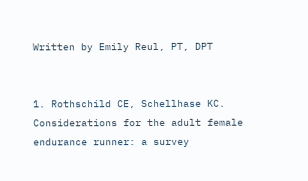Written by Emily Reul, PT, DPT


1. Rothschild CE, Schellhase KC. Considerations for the adult female endurance runner: a survey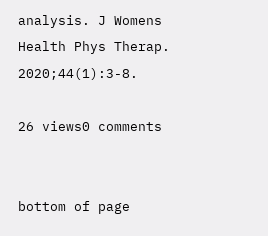analysis. J Womens Health Phys Therap. 2020;44(1):3-8.

26 views0 comments


bottom of page